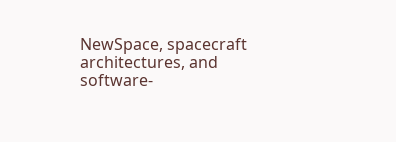NewSpace, spacecraft architectures, and software-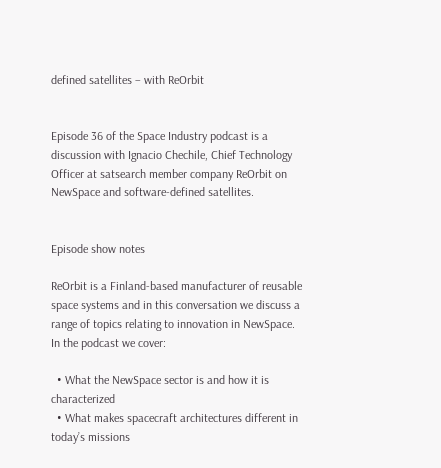defined satellites – with ReOrbit


Episode 36 of the Space Industry podcast is a discussion with Ignacio Chechile, Chief Technology Officer at satsearch member company ReOrbit on NewSpace and software-defined satellites.


Episode show notes

ReOrbit is a Finland-based manufacturer of reusable space systems and in this conversation we discuss a range of topics relating to innovation in NewSpace. In the podcast we cover:

  • What the NewSpace sector is and how it is characterized
  • What makes spacecraft architectures different in today’s missions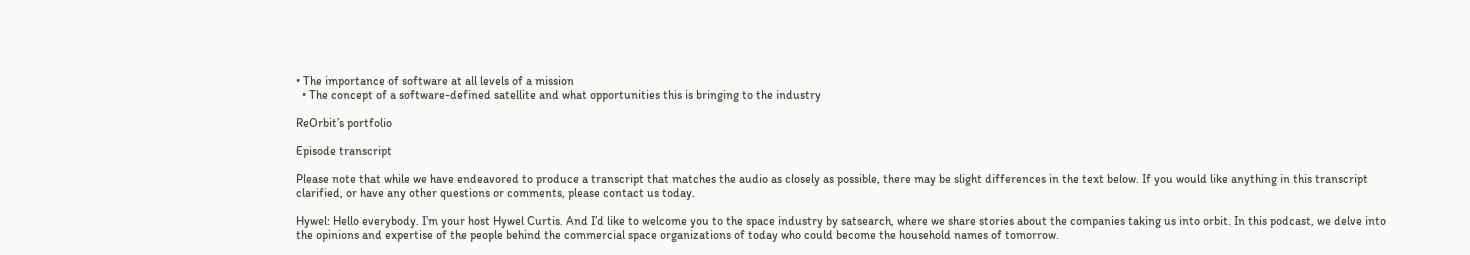• The importance of software at all levels of a mission
  • The concept of a software-defined satellite and what opportunities this is bringing to the industry

ReOrbit’s portfolio

Episode transcript

Please note that while we have endeavored to produce a transcript that matches the audio as closely as possible, there may be slight differences in the text below. If you would like anything in this transcript clarified, or have any other questions or comments, please contact us today.

Hywel: Hello everybody. I’m your host Hywel Curtis. And I’d like to welcome you to the space industry by satsearch, where we share stories about the companies taking us into orbit. In this podcast, we delve into the opinions and expertise of the people behind the commercial space organizations of today who could become the household names of tomorrow.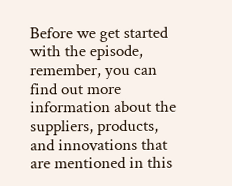Before we get started with the episode, remember, you can find out more information about the suppliers, products, and innovations that are mentioned in this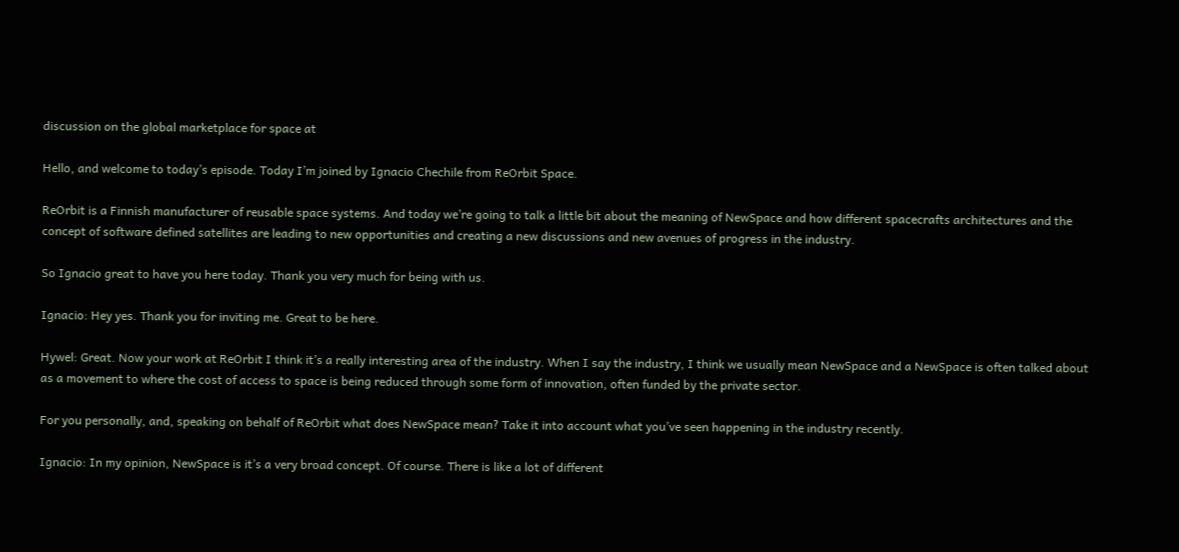discussion on the global marketplace for space at

Hello, and welcome to today’s episode. Today I’m joined by Ignacio Chechile from ReOrbit Space.

ReOrbit is a Finnish manufacturer of reusable space systems. And today we’re going to talk a little bit about the meaning of NewSpace and how different spacecrafts architectures and the concept of software defined satellites are leading to new opportunities and creating a new discussions and new avenues of progress in the industry.

So Ignacio great to have you here today. Thank you very much for being with us.

Ignacio: Hey yes. Thank you for inviting me. Great to be here.

Hywel: Great. Now your work at ReOrbit I think it’s a really interesting area of the industry. When I say the industry, I think we usually mean NewSpace and a NewSpace is often talked about as a movement to where the cost of access to space is being reduced through some form of innovation, often funded by the private sector.

For you personally, and, speaking on behalf of ReOrbit what does NewSpace mean? Take it into account what you’ve seen happening in the industry recently.

Ignacio: In my opinion, NewSpace is it’s a very broad concept. Of course. There is like a lot of different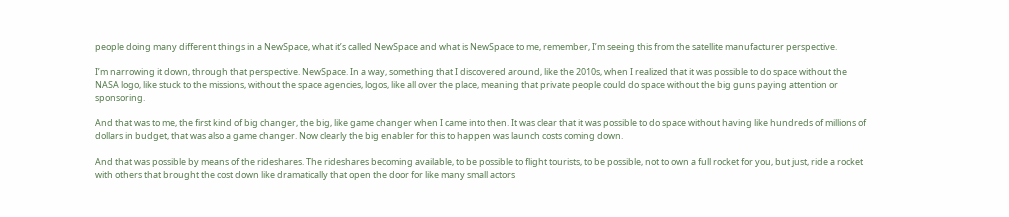people doing many different things in a NewSpace, what it’s called NewSpace and what is NewSpace to me, remember, I’m seeing this from the satellite manufacturer perspective.

I’m narrowing it down, through that perspective. NewSpace. In a way, something that I discovered around, like the 2010s, when I realized that it was possible to do space without the NASA logo, like stuck to the missions, without the space agencies, logos, like all over the place, meaning that private people could do space without the big guns paying attention or sponsoring.

And that was to me, the first kind of big changer, the big, like game changer when I came into then. It was clear that it was possible to do space without having like hundreds of millions of dollars in budget, that was also a game changer. Now clearly the big enabler for this to happen was launch costs coming down.

And that was possible by means of the rideshares. The rideshares becoming available, to be possible to flight tourists, to be possible, not to own a full rocket for you, but just, ride a rocket with others that brought the cost down like dramatically that open the door for like many small actors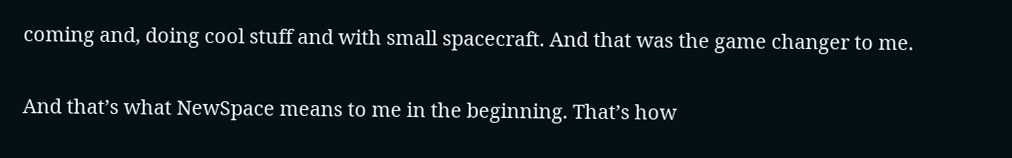coming and, doing cool stuff and with small spacecraft. And that was the game changer to me.

And that’s what NewSpace means to me in the beginning. That’s how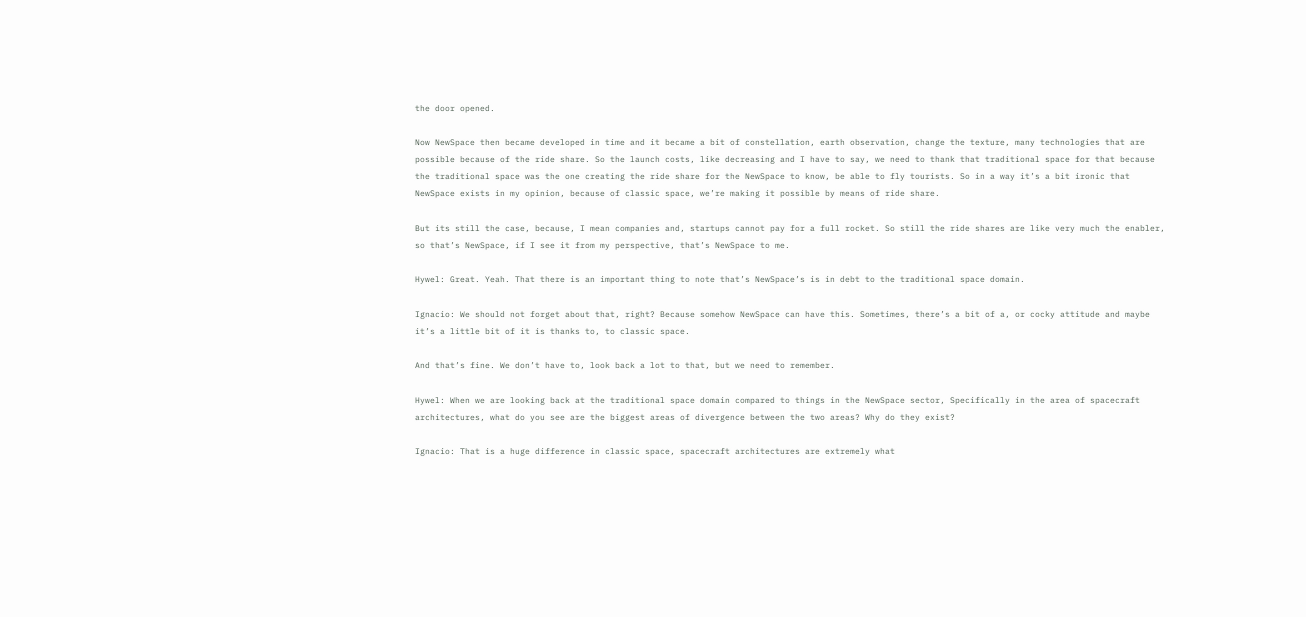the door opened.

Now NewSpace then became developed in time and it became a bit of constellation, earth observation, change the texture, many technologies that are possible because of the ride share. So the launch costs, like decreasing and I have to say, we need to thank that traditional space for that because the traditional space was the one creating the ride share for the NewSpace to know, be able to fly tourists. So in a way it’s a bit ironic that NewSpace exists in my opinion, because of classic space, we’re making it possible by means of ride share.

But its still the case, because, I mean companies and, startups cannot pay for a full rocket. So still the ride shares are like very much the enabler, so that’s NewSpace, if I see it from my perspective, that’s NewSpace to me.

Hywel: Great. Yeah. That there is an important thing to note that’s NewSpace’s is in debt to the traditional space domain.

Ignacio: We should not forget about that, right? Because somehow NewSpace can have this. Sometimes, there’s a bit of a, or cocky attitude and maybe it’s a little bit of it is thanks to, to classic space.

And that’s fine. We don’t have to, look back a lot to that, but we need to remember.

Hywel: When we are looking back at the traditional space domain compared to things in the NewSpace sector, Specifically in the area of spacecraft architectures, what do you see are the biggest areas of divergence between the two areas? Why do they exist?

Ignacio: That is a huge difference in classic space, spacecraft architectures are extremely what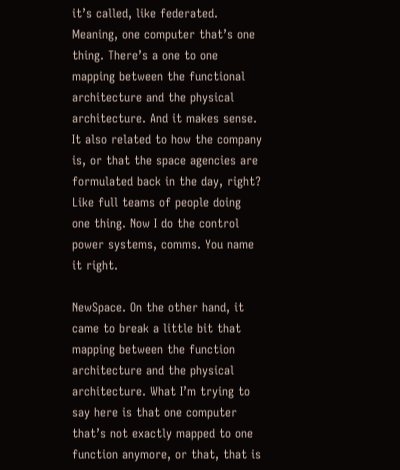it’s called, like federated. Meaning, one computer that’s one thing. There’s a one to one mapping between the functional architecture and the physical architecture. And it makes sense. It also related to how the company is, or that the space agencies are formulated back in the day, right? Like full teams of people doing one thing. Now I do the control power systems, comms. You name it right.

NewSpace. On the other hand, it came to break a little bit that mapping between the function architecture and the physical architecture. What I’m trying to say here is that one computer that’s not exactly mapped to one function anymore, or that, that is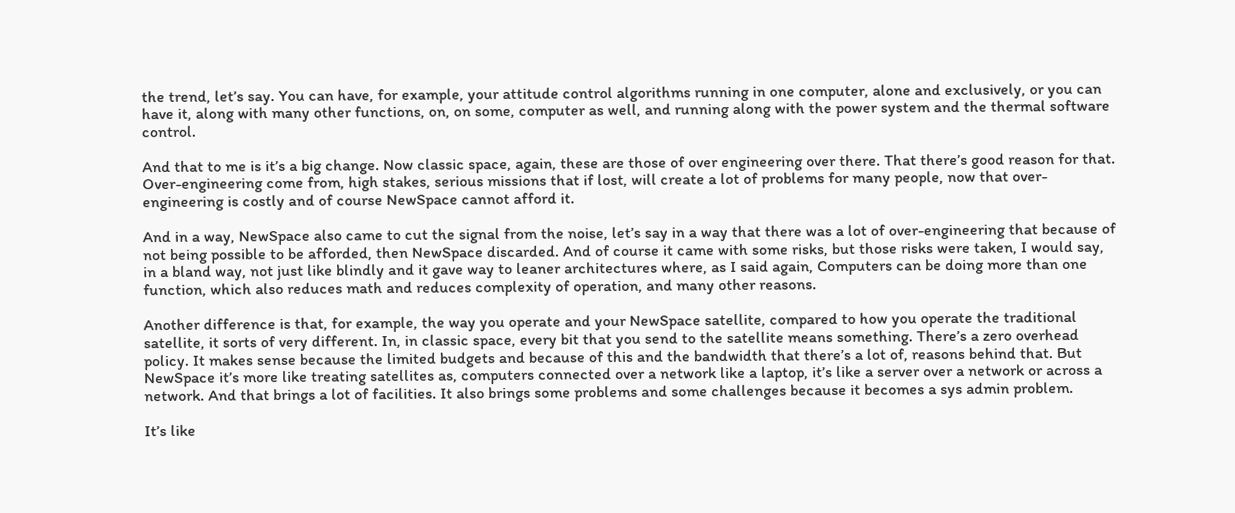the trend, let’s say. You can have, for example, your attitude control algorithms running in one computer, alone and exclusively, or you can have it, along with many other functions, on, on some, computer as well, and running along with the power system and the thermal software control.

And that to me is it’s a big change. Now classic space, again, these are those of over engineering over there. That there’s good reason for that. Over-engineering come from, high stakes, serious missions that if lost, will create a lot of problems for many people, now that over-engineering is costly and of course NewSpace cannot afford it.

And in a way, NewSpace also came to cut the signal from the noise, let’s say in a way that there was a lot of over-engineering that because of not being possible to be afforded, then NewSpace discarded. And of course it came with some risks, but those risks were taken, I would say, in a bland way, not just like blindly and it gave way to leaner architectures where, as I said again, Computers can be doing more than one function, which also reduces math and reduces complexity of operation, and many other reasons.

Another difference is that, for example, the way you operate and your NewSpace satellite, compared to how you operate the traditional satellite, it sorts of very different. In, in classic space, every bit that you send to the satellite means something. There’s a zero overhead policy. It makes sense because the limited budgets and because of this and the bandwidth that there’s a lot of, reasons behind that. But NewSpace it’s more like treating satellites as, computers connected over a network like a laptop, it’s like a server over a network or across a network. And that brings a lot of facilities. It also brings some problems and some challenges because it becomes a sys admin problem.

It’s like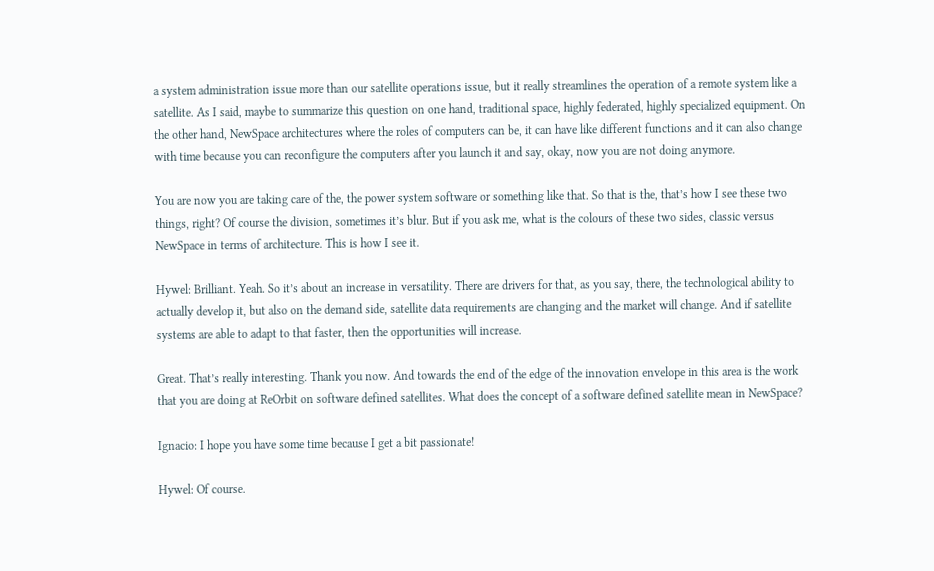a system administration issue more than our satellite operations issue, but it really streamlines the operation of a remote system like a satellite. As I said, maybe to summarize this question on one hand, traditional space, highly federated, highly specialized equipment. On the other hand, NewSpace architectures where the roles of computers can be, it can have like different functions and it can also change with time because you can reconfigure the computers after you launch it and say, okay, now you are not doing anymore.

You are now you are taking care of the, the power system software or something like that. So that is the, that’s how I see these two things, right? Of course the division, sometimes it’s blur. But if you ask me, what is the colours of these two sides, classic versus NewSpace in terms of architecture. This is how I see it.

Hywel: Brilliant. Yeah. So it’s about an increase in versatility. There are drivers for that, as you say, there, the technological ability to actually develop it, but also on the demand side, satellite data requirements are changing and the market will change. And if satellite systems are able to adapt to that faster, then the opportunities will increase.

Great. That’s really interesting. Thank you now. And towards the end of the edge of the innovation envelope in this area is the work that you are doing at ReOrbit on software defined satellites. What does the concept of a software defined satellite mean in NewSpace?

Ignacio: I hope you have some time because I get a bit passionate!

Hywel: Of course.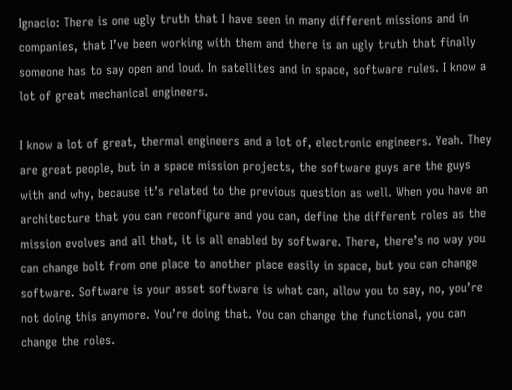Ignacio: There is one ugly truth that I have seen in many different missions and in companies, that I’ve been working with them and there is an ugly truth that finally someone has to say open and loud. In satellites and in space, software rules. I know a lot of great mechanical engineers.

I know a lot of great, thermal engineers and a lot of, electronic engineers. Yeah. They are great people, but in a space mission projects, the software guys are the guys with and why, because it’s related to the previous question as well. When you have an architecture that you can reconfigure and you can, define the different roles as the mission evolves and all that, it is all enabled by software. There, there’s no way you can change bolt from one place to another place easily in space, but you can change software. Software is your asset software is what can, allow you to say, no, you’re not doing this anymore. You’re doing that. You can change the functional, you can change the roles.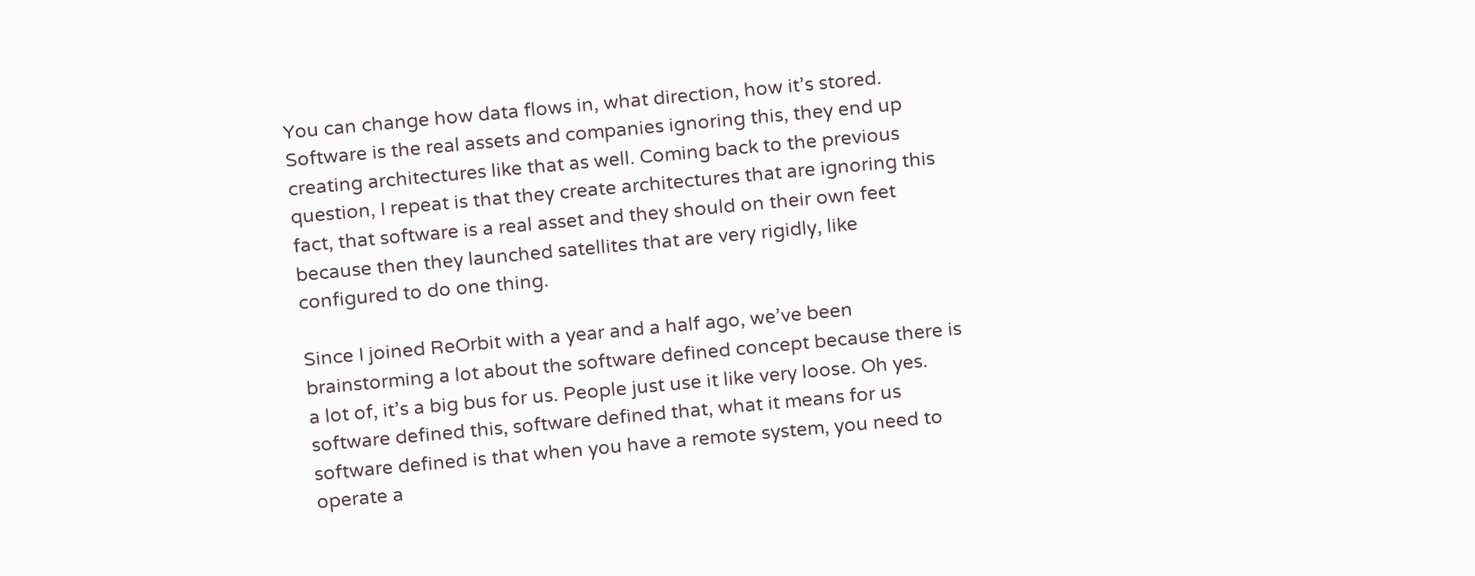You can change how data flows in, what direction, how it’s stored. Software is the real assets and companies ignoring this, they end up creating architectures like that as well. Coming back to the previous question, I repeat is that they create architectures that are ignoring this fact, that software is a real asset and they should on their own feet because then they launched satellites that are very rigidly, like configured to do one thing.

Since I joined ReOrbit with a year and a half ago, we’ve been brainstorming a lot about the software defined concept because there is a lot of, it’s a big bus for us. People just use it like very loose. Oh yes. software defined this, software defined that, what it means for us software defined is that when you have a remote system, you need to operate a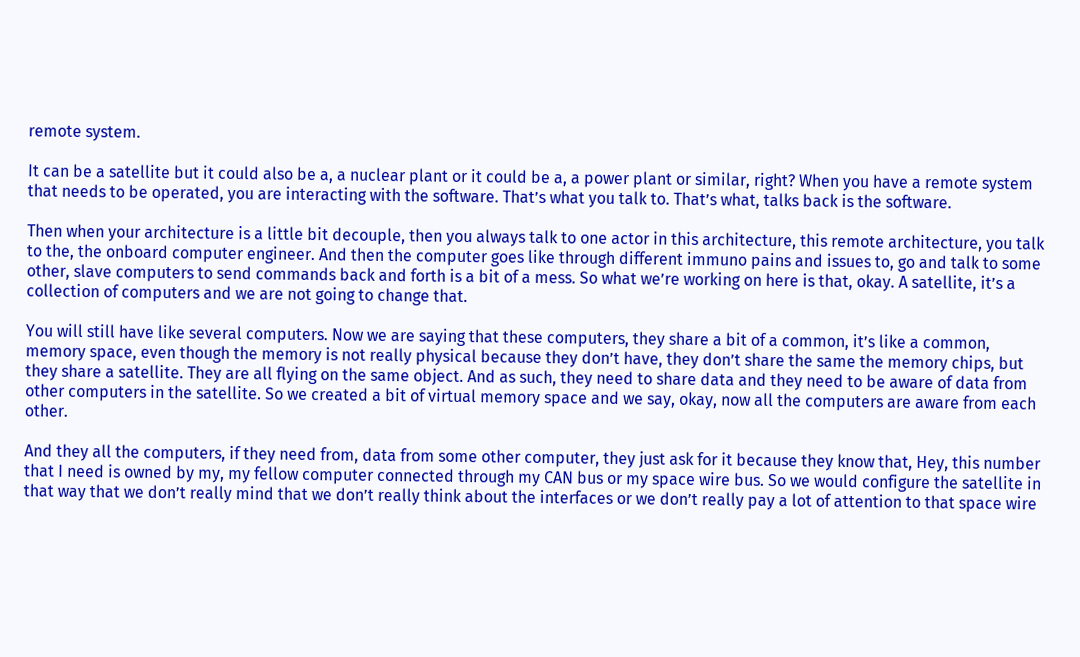remote system.

It can be a satellite but it could also be a, a nuclear plant or it could be a, a power plant or similar, right? When you have a remote system that needs to be operated, you are interacting with the software. That’s what you talk to. That’s what, talks back is the software.

Then when your architecture is a little bit decouple, then you always talk to one actor in this architecture, this remote architecture, you talk to the, the onboard computer engineer. And then the computer goes like through different immuno pains and issues to, go and talk to some other, slave computers to send commands back and forth is a bit of a mess. So what we’re working on here is that, okay. A satellite, it’s a collection of computers and we are not going to change that.

You will still have like several computers. Now we are saying that these computers, they share a bit of a common, it’s like a common, memory space, even though the memory is not really physical because they don’t have, they don’t share the same the memory chips, but they share a satellite. They are all flying on the same object. And as such, they need to share data and they need to be aware of data from other computers in the satellite. So we created a bit of virtual memory space and we say, okay, now all the computers are aware from each other.

And they all the computers, if they need from, data from some other computer, they just ask for it because they know that, Hey, this number that I need is owned by my, my fellow computer connected through my CAN bus or my space wire bus. So we would configure the satellite in that way that we don’t really mind that we don’t really think about the interfaces or we don’t really pay a lot of attention to that space wire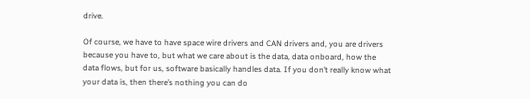drive.

Of course, we have to have space wire drivers and CAN drivers and, you are drivers because you have to, but what we care about is the data, data onboard, how the data flows, but for us, software basically handles data. If you don’t really know what your data is, then there’s nothing you can do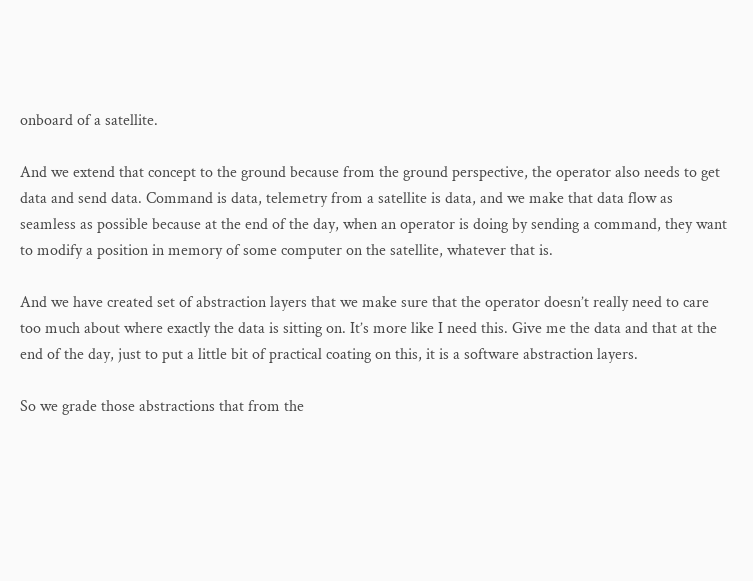onboard of a satellite.

And we extend that concept to the ground because from the ground perspective, the operator also needs to get data and send data. Command is data, telemetry from a satellite is data, and we make that data flow as seamless as possible because at the end of the day, when an operator is doing by sending a command, they want to modify a position in memory of some computer on the satellite, whatever that is.

And we have created set of abstraction layers that we make sure that the operator doesn’t really need to care too much about where exactly the data is sitting on. It’s more like I need this. Give me the data and that at the end of the day, just to put a little bit of practical coating on this, it is a software abstraction layers.

So we grade those abstractions that from the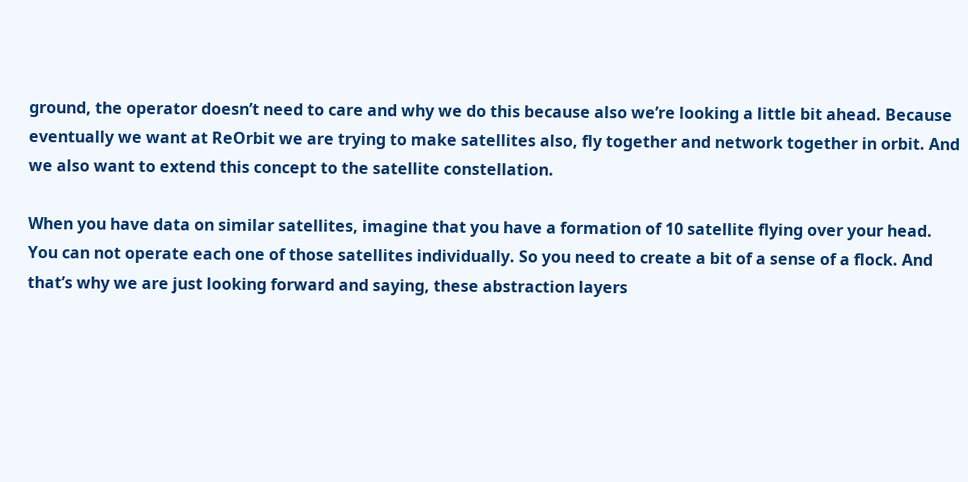ground, the operator doesn’t need to care and why we do this because also we’re looking a little bit ahead. Because eventually we want at ReOrbit we are trying to make satellites also, fly together and network together in orbit. And we also want to extend this concept to the satellite constellation.

When you have data on similar satellites, imagine that you have a formation of 10 satellite flying over your head. You can not operate each one of those satellites individually. So you need to create a bit of a sense of a flock. And that’s why we are just looking forward and saying, these abstraction layers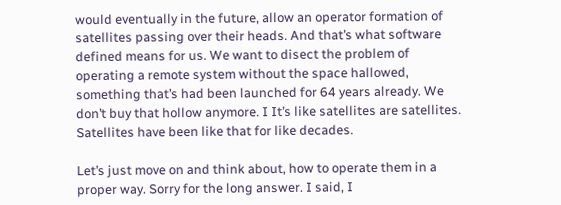would eventually in the future, allow an operator formation of satellites passing over their heads. And that’s what software defined means for us. We want to disect the problem of operating a remote system without the space hallowed, something that’s had been launched for 64 years already. We don’t buy that hollow anymore. I It’s like satellites are satellites. Satellites have been like that for like decades.

Let’s just move on and think about, how to operate them in a proper way. Sorry for the long answer. I said, I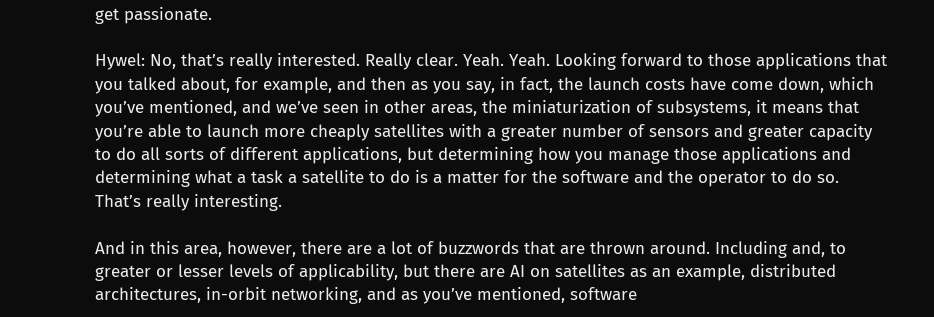get passionate.

Hywel: No, that’s really interested. Really clear. Yeah. Yeah. Looking forward to those applications that you talked about, for example, and then as you say, in fact, the launch costs have come down, which you’ve mentioned, and we’ve seen in other areas, the miniaturization of subsystems, it means that you’re able to launch more cheaply satellites with a greater number of sensors and greater capacity to do all sorts of different applications, but determining how you manage those applications and determining what a task a satellite to do is a matter for the software and the operator to do so. That’s really interesting.

And in this area, however, there are a lot of buzzwords that are thrown around. Including and, to greater or lesser levels of applicability, but there are AI on satellites as an example, distributed architectures, in-orbit networking, and as you’ve mentioned, software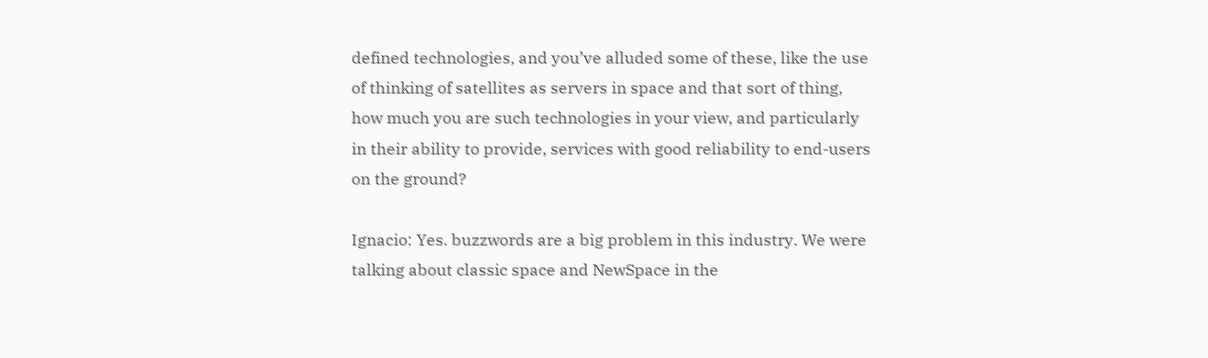defined technologies, and you’ve alluded some of these, like the use of thinking of satellites as servers in space and that sort of thing, how much you are such technologies in your view, and particularly in their ability to provide, services with good reliability to end-users on the ground?

Ignacio: Yes. buzzwords are a big problem in this industry. We were talking about classic space and NewSpace in the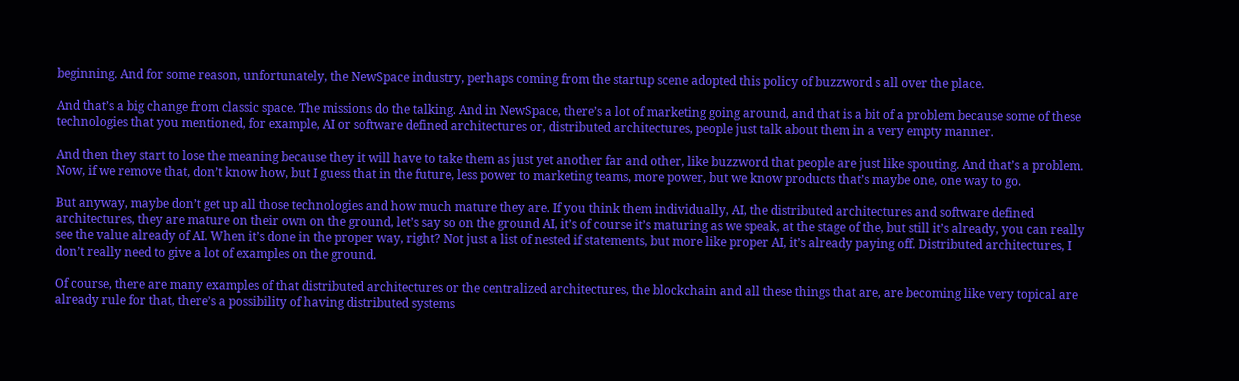beginning. And for some reason, unfortunately, the NewSpace industry, perhaps coming from the startup scene adopted this policy of buzzword s all over the place.

And that’s a big change from classic space. The missions do the talking. And in NewSpace, there’s a lot of marketing going around, and that is a bit of a problem because some of these technologies that you mentioned, for example, AI or software defined architectures or, distributed architectures, people just talk about them in a very empty manner.

And then they start to lose the meaning because they it will have to take them as just yet another far and other, like buzzword that people are just like spouting. And that’s a problem. Now, if we remove that, don’t know how, but I guess that in the future, less power to marketing teams, more power, but we know products that’s maybe one, one way to go.

But anyway, maybe don’t get up all those technologies and how much mature they are. If you think them individually, AI, the distributed architectures and software defined architectures, they are mature on their own on the ground, let’s say so on the ground AI, it’s of course it’s maturing as we speak, at the stage of the, but still it’s already, you can really see the value already of AI. When it’s done in the proper way, right? Not just a list of nested if statements, but more like proper AI, it’s already paying off. Distributed architectures, I don’t really need to give a lot of examples on the ground.

Of course, there are many examples of that distributed architectures or the centralized architectures, the blockchain and all these things that are, are becoming like very topical are already rule for that, there’s a possibility of having distributed systems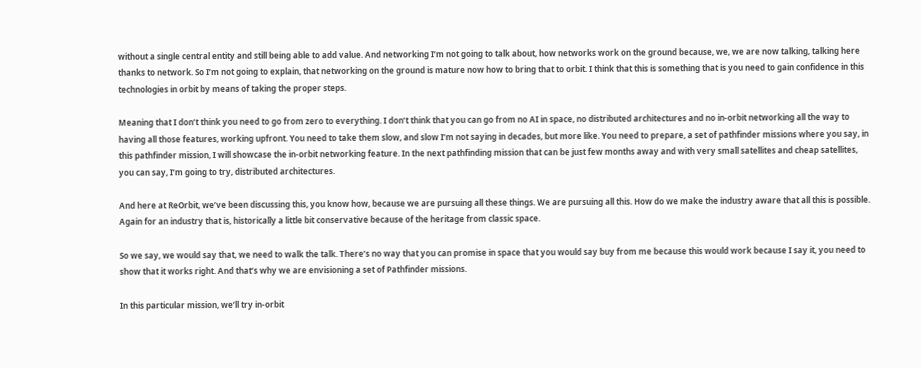without a single central entity and still being able to add value. And networking I’m not going to talk about, how networks work on the ground because, we, we are now talking, talking here thanks to network. So I’m not going to explain, that networking on the ground is mature now how to bring that to orbit. I think that this is something that is you need to gain confidence in this technologies in orbit by means of taking the proper steps.

Meaning that I don’t think you need to go from zero to everything. I don’t think that you can go from no AI in space, no distributed architectures and no in-orbit networking all the way to having all those features, working upfront. You need to take them slow, and slow I’m not saying in decades, but more like. You need to prepare, a set of pathfinder missions where you say, in this pathfinder mission, I will showcase the in-orbit networking feature. In the next pathfinding mission that can be just few months away and with very small satellites and cheap satellites, you can say, I’m going to try, distributed architectures.

And here at ReOrbit, we’ve been discussing this, you know how, because we are pursuing all these things. We are pursuing all this. How do we make the industry aware that all this is possible. Again for an industry that is, historically a little bit conservative because of the heritage from classic space.

So we say, we would say that, we need to walk the talk. There’s no way that you can promise in space that you would say buy from me because this would work because I say it, you need to show that it works right. And that’s why we are envisioning a set of Pathfinder missions.

In this particular mission, we’ll try in-orbit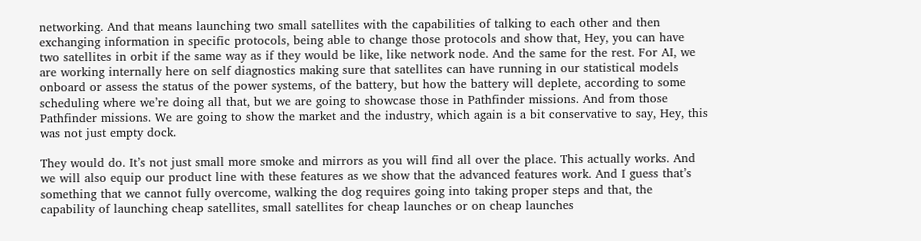networking. And that means launching two small satellites with the capabilities of talking to each other and then exchanging information in specific protocols, being able to change those protocols and show that, Hey, you can have two satellites in orbit if the same way as if they would be like, like network node. And the same for the rest. For AI, we are working internally here on self diagnostics making sure that satellites can have running in our statistical models onboard or assess the status of the power systems, of the battery, but how the battery will deplete, according to some scheduling where we’re doing all that, but we are going to showcase those in Pathfinder missions. And from those Pathfinder missions. We are going to show the market and the industry, which again is a bit conservative to say, Hey, this was not just empty dock.

They would do. It’s not just small more smoke and mirrors as you will find all over the place. This actually works. And we will also equip our product line with these features as we show that the advanced features work. And I guess that’s something that we cannot fully overcome, walking the dog requires going into taking proper steps and that, the capability of launching cheap satellites, small satellites for cheap launches or on cheap launches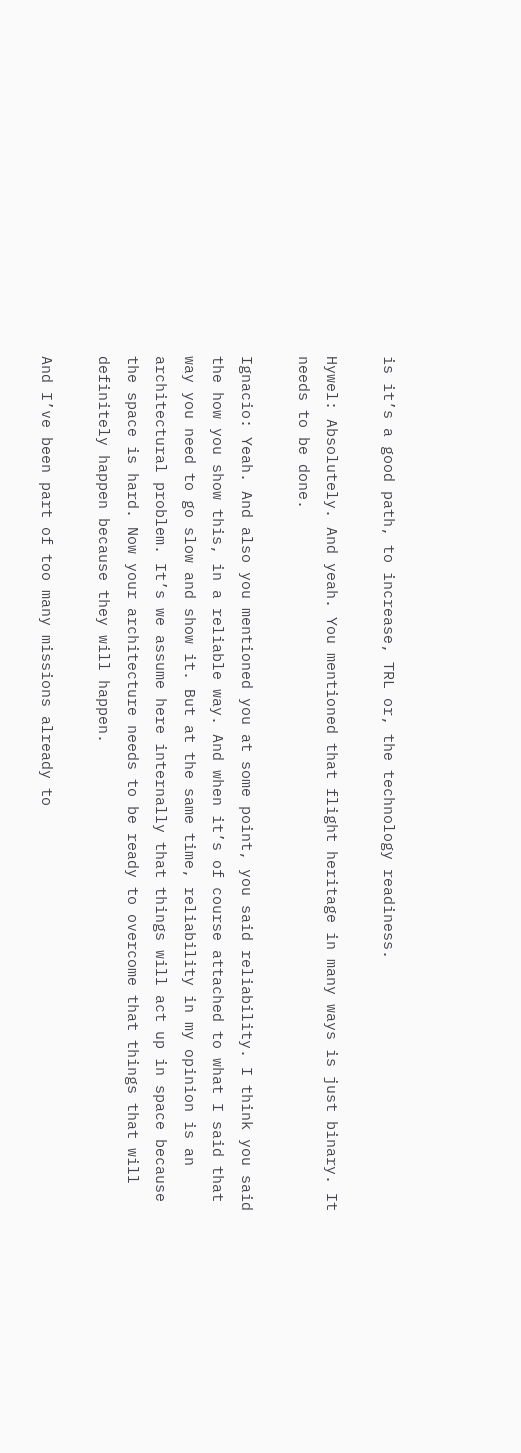is it’s a good path, to increase, TRL or, the technology readiness.

Hywel: Absolutely. And yeah. You mentioned that flight heritage in many ways is just binary. It needs to be done.

Ignacio: Yeah. And also you mentioned you at some point, you said reliability. I think you said the how you show this, in a reliable way. And when it’s of course attached to what I said that way you need to go slow and show it. But at the same time, reliability in my opinion is an architectural problem. It’s we assume here internally that things will act up in space because the space is hard. Now your architecture needs to be ready to overcome that things that will definitely happen because they will happen.

And I’ve been part of too many missions already to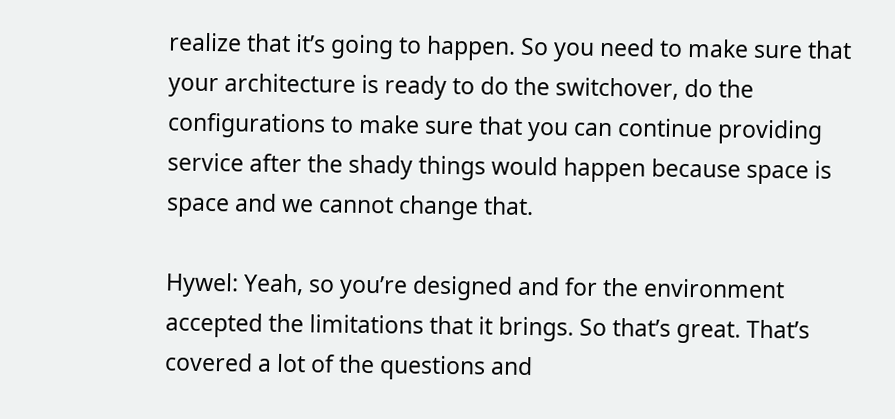realize that it’s going to happen. So you need to make sure that your architecture is ready to do the switchover, do the configurations to make sure that you can continue providing service after the shady things would happen because space is space and we cannot change that.

Hywel: Yeah, so you’re designed and for the environment accepted the limitations that it brings. So that’s great. That’s covered a lot of the questions and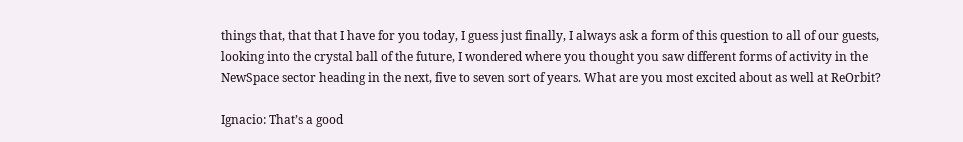things that, that that I have for you today, I guess just finally, I always ask a form of this question to all of our guests, looking into the crystal ball of the future, I wondered where you thought you saw different forms of activity in the NewSpace sector heading in the next, five to seven sort of years. What are you most excited about as well at ReOrbit?

Ignacio: That’s a good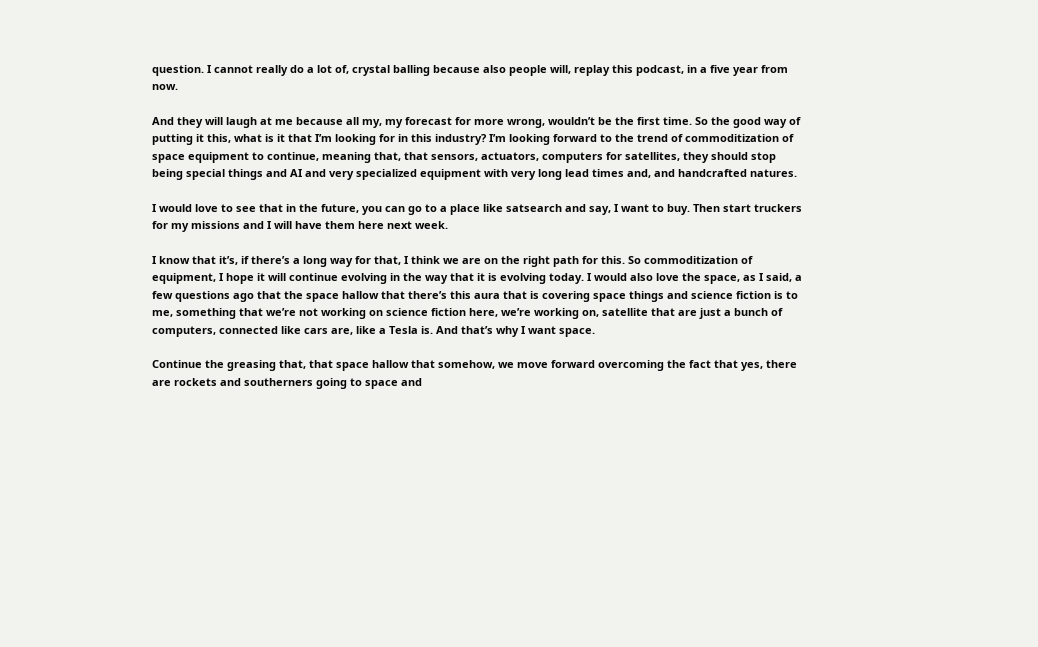question. I cannot really do a lot of, crystal balling because also people will, replay this podcast, in a five year from now.

And they will laugh at me because all my, my forecast for more wrong, wouldn’t be the first time. So the good way of putting it this, what is it that I’m looking for in this industry? I’m looking forward to the trend of commoditization of space equipment to continue, meaning that, that sensors, actuators, computers for satellites, they should stop being special things and AI and very specialized equipment with very long lead times and, and handcrafted natures.

I would love to see that in the future, you can go to a place like satsearch and say, I want to buy. Then start truckers for my missions and I will have them here next week.

I know that it’s, if there’s a long way for that, I think we are on the right path for this. So commoditization of equipment, I hope it will continue evolving in the way that it is evolving today. I would also love the space, as I said, a few questions ago that the space hallow that there’s this aura that is covering space things and science fiction is to me, something that we’re not working on science fiction here, we’re working on, satellite that are just a bunch of computers, connected like cars are, like a Tesla is. And that’s why I want space.

Continue the greasing that, that space hallow that somehow, we move forward overcoming the fact that yes, there are rockets and southerners going to space and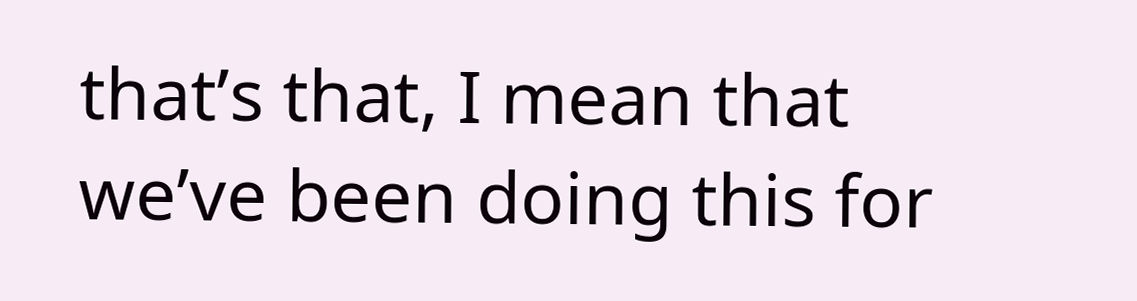that’s that, I mean that we’ve been doing this for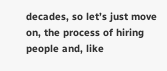decades, so let’s just move on, the process of hiring people and, like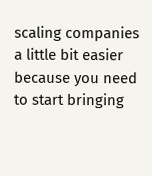scaling companies a little bit easier because you need to start bringing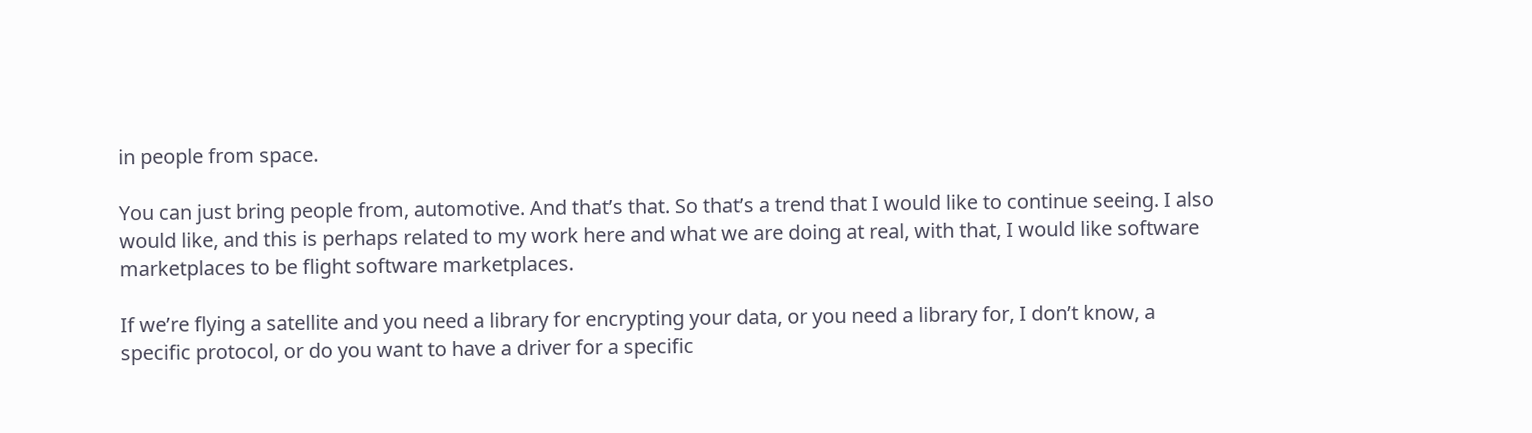in people from space.

You can just bring people from, automotive. And that’s that. So that’s a trend that I would like to continue seeing. I also would like, and this is perhaps related to my work here and what we are doing at real, with that, I would like software marketplaces to be flight software marketplaces.

If we’re flying a satellite and you need a library for encrypting your data, or you need a library for, I don’t know, a specific protocol, or do you want to have a driver for a specific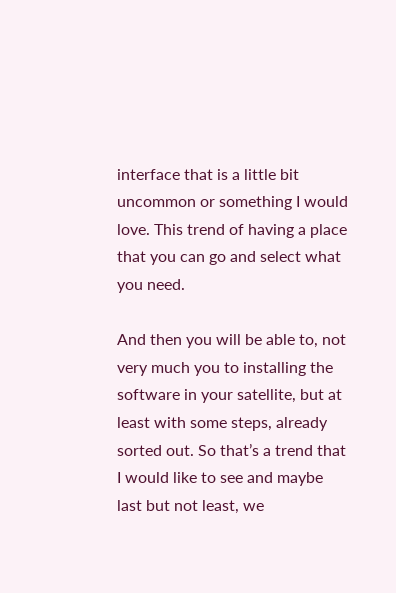interface that is a little bit uncommon or something I would love. This trend of having a place that you can go and select what you need.

And then you will be able to, not very much you to installing the software in your satellite, but at least with some steps, already sorted out. So that’s a trend that I would like to see and maybe last but not least, we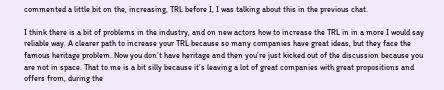commented a little bit on the, increasing, TRL before I, I was talking about this in the previous chat.

I think there is a bit of problems in the industry, and on new actors how to increase the TRL in in a more I would say reliable way. A clearer path to increase your TRL because so many companies have great ideas, but they face the famous heritage problem. Now you don’t have heritage and then you’re just kicked out of the discussion because you are not in space. That to me is a bit silly because it’s leaving a lot of great companies with great propositions and offers from, during the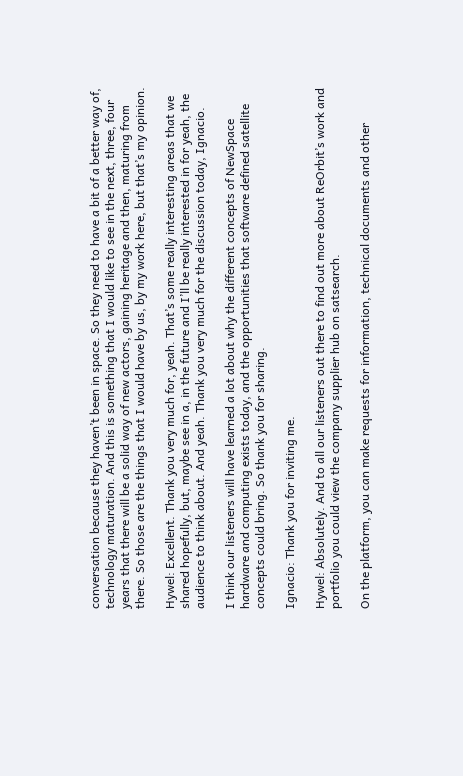conversation because they haven’t been in space. So they need to have a bit of a better way of, technology maturation. And this is something that I would like to see in the next, three, four years that there will be a solid way of new actors, gaining heritage and then, maturing from there. So those are the things that I would have by us, by my work here, but that’s my opinion.

Hywel: Excellent. Thank you very much for, yeah. That’s some really interesting areas that we shared hopefully, but, maybe see in a, in the future and I’ll be really interested in for yeah, the audience to think about. And yeah. Thank you very much for the discussion today, Ignacio.

I think our listeners will have learned a lot about why the different concepts of NewSpace hardware and computing exists today, and the opportunities that software defined satellite concepts could bring. So thank you for sharing.

Ignacio: Thank you for inviting me.

Hywel: Absolutely. And to all our listeners out there to find out more about ReOrbit’s work and portfolio you could view the company supplier hub on satsearch.

On the platform, you can make requests for information, technical documents and other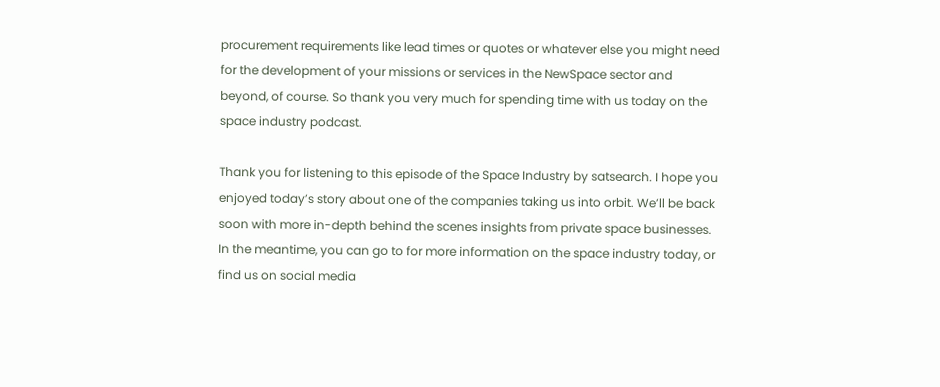procurement requirements like lead times or quotes or whatever else you might need for the development of your missions or services in the NewSpace sector and beyond, of course. So thank you very much for spending time with us today on the space industry podcast.

Thank you for listening to this episode of the Space Industry by satsearch. I hope you enjoyed today’s story about one of the companies taking us into orbit. We’ll be back soon with more in-depth behind the scenes insights from private space businesses. In the meantime, you can go to for more information on the space industry today, or find us on social media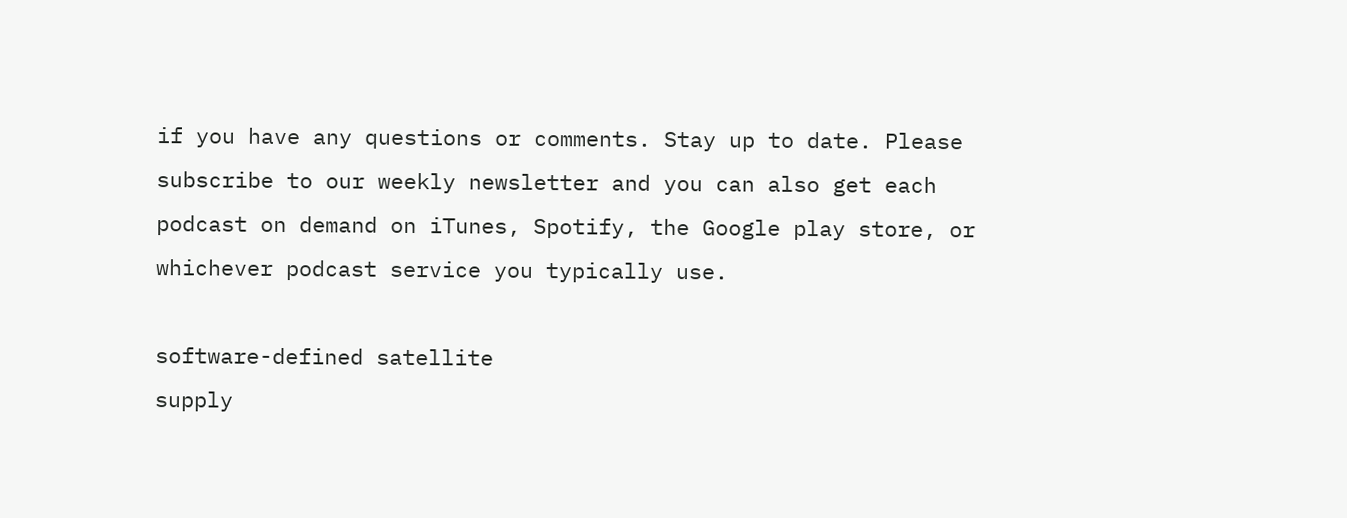if you have any questions or comments. Stay up to date. Please subscribe to our weekly newsletter and you can also get each podcast on demand on iTunes, Spotify, the Google play store, or whichever podcast service you typically use.

software-defined satellite
supply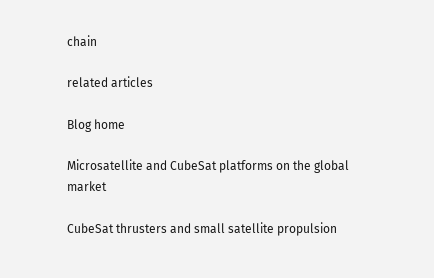chain

related articles

Blog home

Microsatellite and CubeSat platforms on the global market

CubeSat thrusters and small satellite propulsion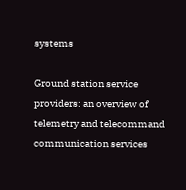systems

Ground station service providers: an overview of telemetry and telecommand communication services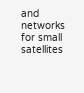and networks for small satellites